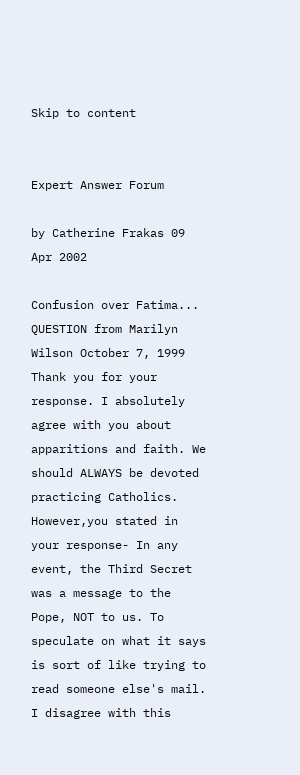Skip to content


Expert Answer Forum

by Catherine Frakas 09 Apr 2002

Confusion over Fatima... QUESTION from Marilyn Wilson October 7, 1999 Thank you for your response. I absolutely agree with you about apparitions and faith. We should ALWAYS be devoted practicing Catholics. However,you stated in your response- In any event, the Third Secret was a message to the Pope, NOT to us. To speculate on what it says is sort of like trying to read someone else's mail. I disagree with this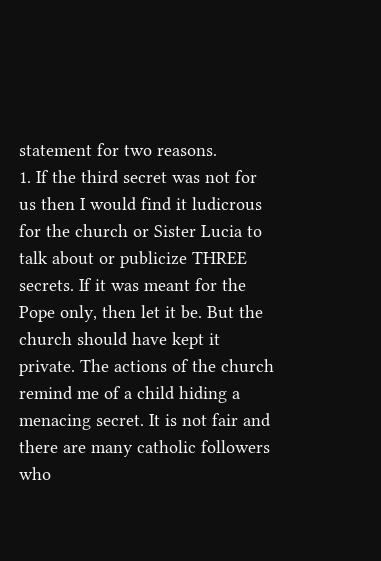statement for two reasons.
1. If the third secret was not for us then I would find it ludicrous for the church or Sister Lucia to talk about or publicize THREE secrets. If it was meant for the Pope only, then let it be. But the church should have kept it private. The actions of the church remind me of a child hiding a menacing secret. It is not fair and there are many catholic followers who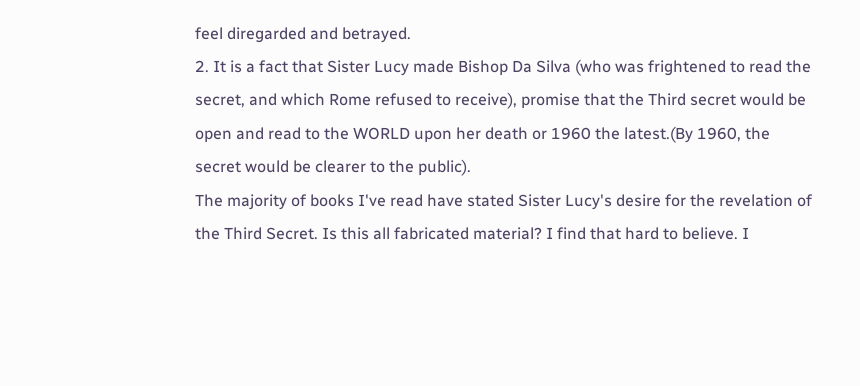feel diregarded and betrayed.
2. It is a fact that Sister Lucy made Bishop Da Silva (who was frightened to read the secret, and which Rome refused to receive), promise that the Third secret would be open and read to the WORLD upon her death or 1960 the latest.(By 1960, the secret would be clearer to the public).
The majority of books I've read have stated Sister Lucy's desire for the revelation of the Third Secret. Is this all fabricated material? I find that hard to believe. I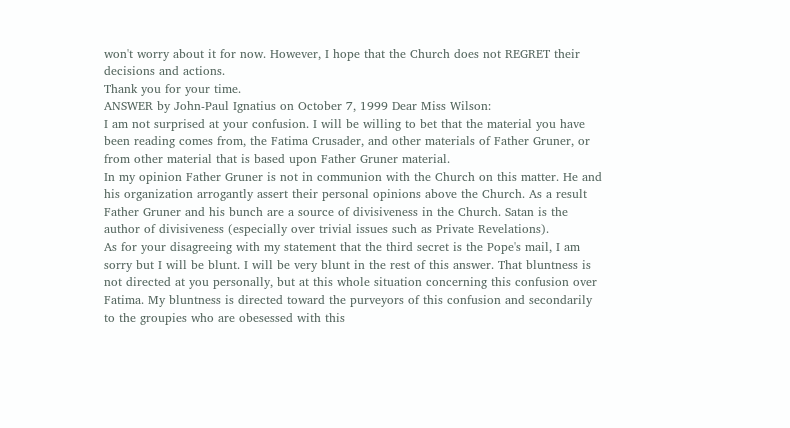won't worry about it for now. However, I hope that the Church does not REGRET their decisions and actions.
Thank you for your time.
ANSWER by John-Paul Ignatius on October 7, 1999 Dear Miss Wilson:
I am not surprised at your confusion. I will be willing to bet that the material you have been reading comes from, the Fatima Crusader, and other materials of Father Gruner, or from other material that is based upon Father Gruner material.
In my opinion Father Gruner is not in communion with the Church on this matter. He and his organization arrogantly assert their personal opinions above the Church. As a result Father Gruner and his bunch are a source of divisiveness in the Church. Satan is the author of divisiveness (especially over trivial issues such as Private Revelations).
As for your disagreeing with my statement that the third secret is the Pope's mail, I am sorry but I will be blunt. I will be very blunt in the rest of this answer. That bluntness is not directed at you personally, but at this whole situation concerning this confusion over Fatima. My bluntness is directed toward the purveyors of this confusion and secondarily to the groupies who are obesessed with this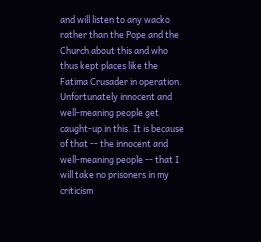and will listen to any wacko rather than the Pope and the Church about this and who thus kept places like the Fatima Crusader in operation. Unfortunately innocent and well-meaning people get caught-up in this. It is because of that -- the innocent and well-meaning people -- that I will take no prisoners in my criticism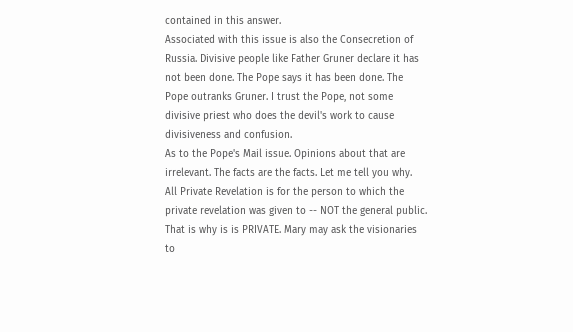contained in this answer.
Associated with this issue is also the Consecretion of Russia. Divisive people like Father Gruner declare it has not been done. The Pope says it has been done. The Pope outranks Gruner. I trust the Pope, not some divisive priest who does the devil's work to cause divisiveness and confusion.
As to the Pope's Mail issue. Opinions about that are irrelevant. The facts are the facts. Let me tell you why.
All Private Revelation is for the person to which the private revelation was given to -- NOT the general public. That is why is is PRIVATE. Mary may ask the visionaries to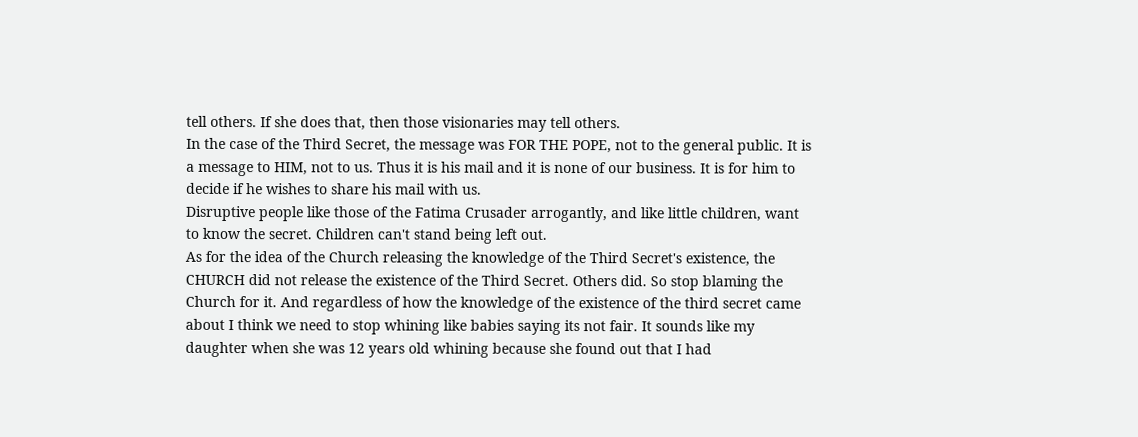tell others. If she does that, then those visionaries may tell others.
In the case of the Third Secret, the message was FOR THE POPE, not to the general public. It is a message to HIM, not to us. Thus it is his mail and it is none of our business. It is for him to decide if he wishes to share his mail with us.
Disruptive people like those of the Fatima Crusader arrogantly, and like little children, want to know the secret. Children can't stand being left out.
As for the idea of the Church releasing the knowledge of the Third Secret's existence, the CHURCH did not release the existence of the Third Secret. Others did. So stop blaming the Church for it. And regardless of how the knowledge of the existence of the third secret came about I think we need to stop whining like babies saying its not fair. It sounds like my daughter when she was 12 years old whining because she found out that I had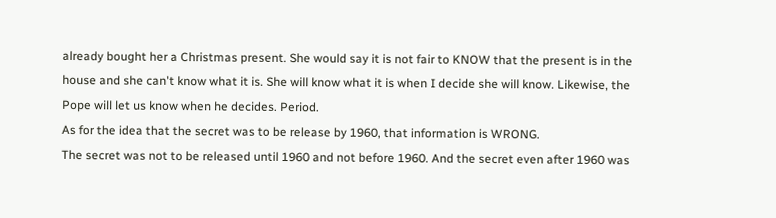already bought her a Christmas present. She would say it is not fair to KNOW that the present is in the house and she can't know what it is. She will know what it is when I decide she will know. Likewise, the Pope will let us know when he decides. Period.
As for the idea that the secret was to be release by 1960, that information is WRONG.
The secret was not to be released until 1960 and not before 1960. And the secret even after 1960 was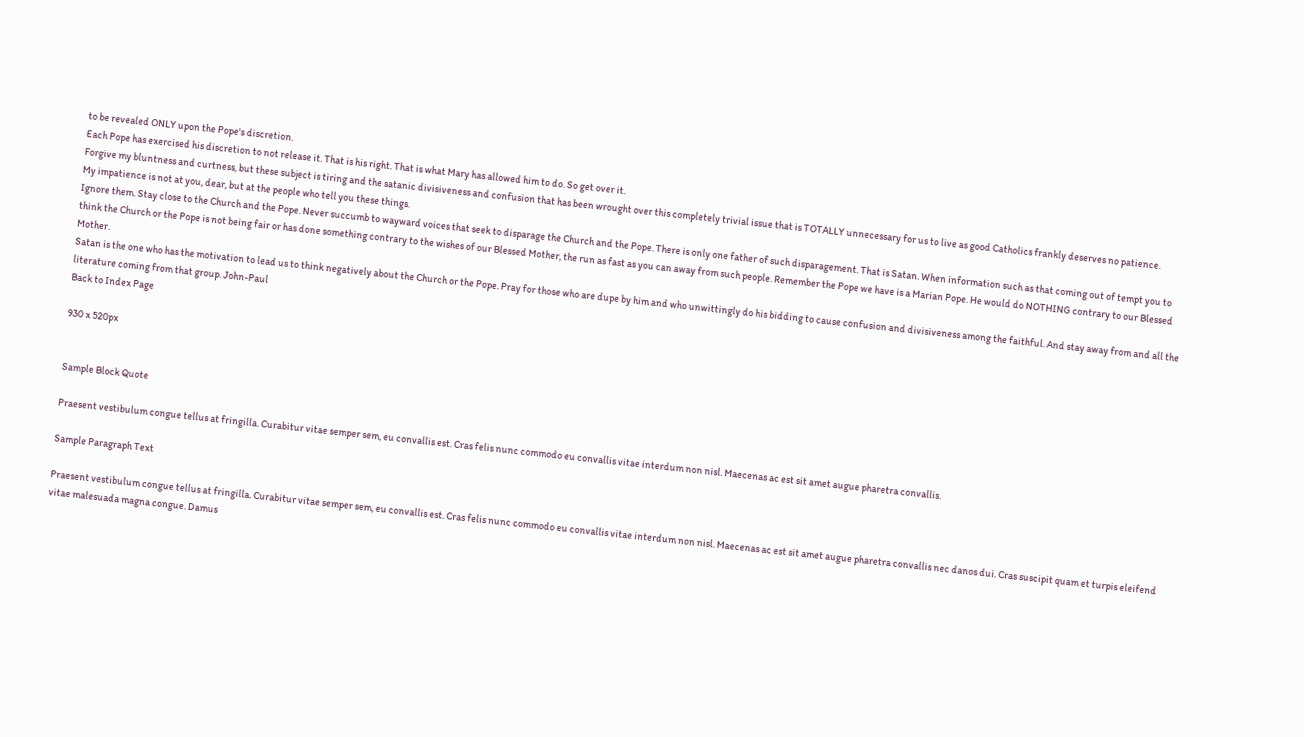to be revealed ONLY upon the Pope's discretion.
Each Pope has exercised his discretion to not release it. That is his right. That is what Mary has allowed him to do. So get over it.
Forgive my bluntness and curtness, but these subject is tiring and the satanic divisiveness and confusion that has been wrought over this completely trivial issue that is TOTALLY unnecessary for us to live as good Catholics frankly deserves no patience.
My impatience is not at you, dear, but at the people who tell you these things.
Ignore them. Stay close to the Church and the Pope. Never succumb to wayward voices that seek to disparage the Church and the Pope. There is only one father of such disparagement. That is Satan. When information such as that coming out of tempt you to think the Church or the Pope is not being fair or has done something contrary to the wishes of our Blessed Mother, the run as fast as you can away from such people. Remember the Pope we have is a Marian Pope. He would do NOTHING contrary to our Blessed Mother.
Satan is the one who has the motivation to lead us to think negatively about the Church or the Pope. Pray for those who are dupe by him and who unwittingly do his bidding to cause confusion and divisiveness among the faithful. And stay away from and all the literature coming from that group. John-Paul
Back to Index Page

930 x 520px


Sample Block Quote

Praesent vestibulum congue tellus at fringilla. Curabitur vitae semper sem, eu convallis est. Cras felis nunc commodo eu convallis vitae interdum non nisl. Maecenas ac est sit amet augue pharetra convallis.

Sample Paragraph Text

Praesent vestibulum congue tellus at fringilla. Curabitur vitae semper sem, eu convallis est. Cras felis nunc commodo eu convallis vitae interdum non nisl. Maecenas ac est sit amet augue pharetra convallis nec danos dui. Cras suscipit quam et turpis eleifend vitae malesuada magna congue. Damus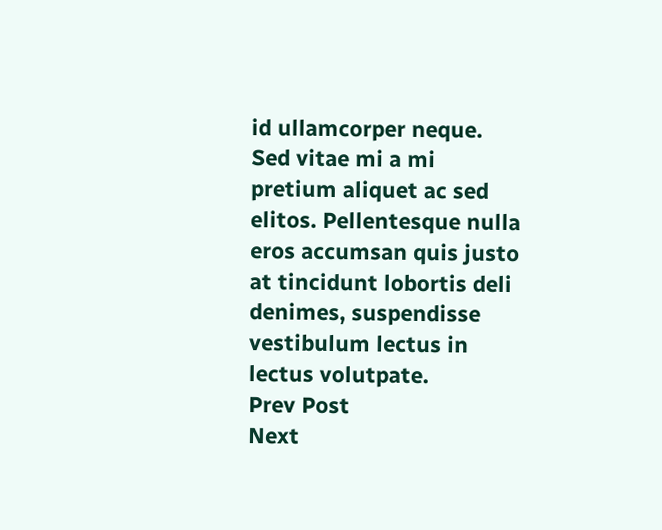id ullamcorper neque. Sed vitae mi a mi pretium aliquet ac sed elitos. Pellentesque nulla eros accumsan quis justo at tincidunt lobortis deli denimes, suspendisse vestibulum lectus in lectus volutpate.
Prev Post
Next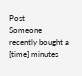Post
Someone recently bought a
[time] minutes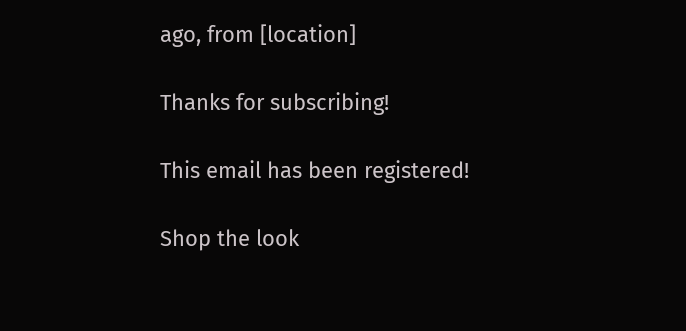ago, from [location]

Thanks for subscribing!

This email has been registered!

Shop the look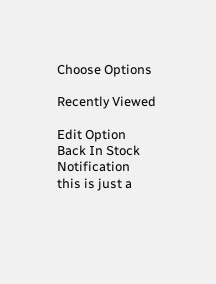Choose Options

Recently Viewed

Edit Option
Back In Stock Notification
this is just a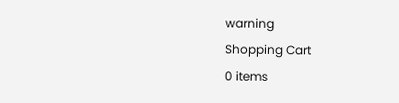warning
Shopping Cart
0 items